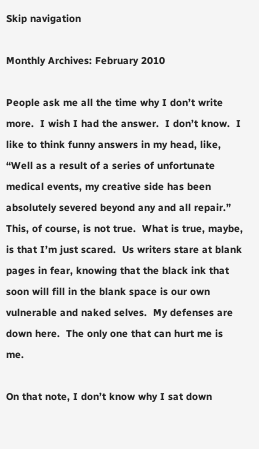Skip navigation

Monthly Archives: February 2010

People ask me all the time why I don’t write more.  I wish I had the answer.  I don’t know.  I like to think funny answers in my head, like, “Well as a result of a series of unfortunate medical events, my creative side has been absolutely severed beyond any and all repair.”  This, of course, is not true.  What is true, maybe, is that I’m just scared.  Us writers stare at blank pages in fear, knowing that the black ink that soon will fill in the blank space is our own vulnerable and naked selves.  My defenses are down here.  The only one that can hurt me is me.

On that note, I don’t know why I sat down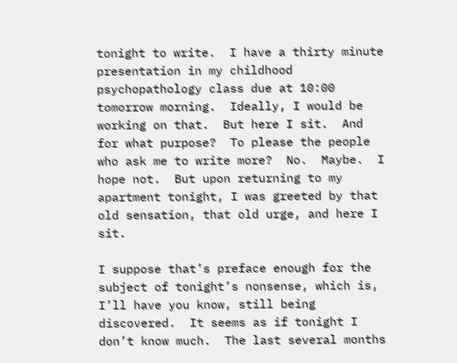tonight to write.  I have a thirty minute presentation in my childhood psychopathology class due at 10:00 tomorrow morning.  Ideally, I would be working on that.  But here I sit.  And for what purpose?  To please the people who ask me to write more?  No.  Maybe.  I hope not.  But upon returning to my apartment tonight, I was greeted by that old sensation, that old urge, and here I sit.

I suppose that’s preface enough for the subject of tonight’s nonsense, which is, I’ll have you know, still being discovered.  It seems as if tonight I don’t know much.  The last several months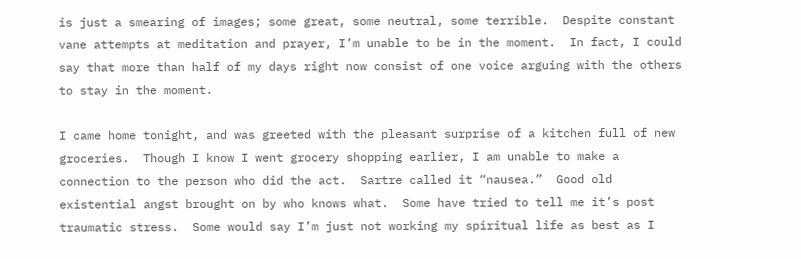is just a smearing of images; some great, some neutral, some terrible.  Despite constant vane attempts at meditation and prayer, I’m unable to be in the moment.  In fact, I could say that more than half of my days right now consist of one voice arguing with the others to stay in the moment.

I came home tonight, and was greeted with the pleasant surprise of a kitchen full of new groceries.  Though I know I went grocery shopping earlier, I am unable to make a connection to the person who did the act.  Sartre called it “nausea.”  Good old existential angst brought on by who knows what.  Some have tried to tell me it’s post traumatic stress.  Some would say I’m just not working my spiritual life as best as I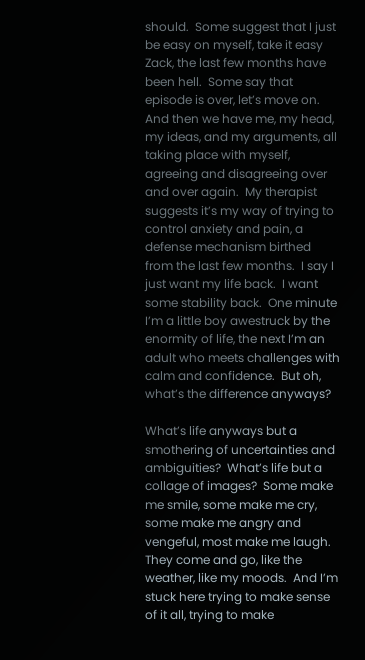should.  Some suggest that I just be easy on myself, take it easy Zack, the last few months have been hell.  Some say that episode is over, let’s move on.  And then we have me, my head, my ideas, and my arguments, all taking place with myself, agreeing and disagreeing over and over again.  My therapist suggests it’s my way of trying to control anxiety and pain, a defense mechanism birthed from the last few months.  I say I just want my life back.  I want some stability back.  One minute I’m a little boy awestruck by the enormity of life, the next I’m an adult who meets challenges with calm and confidence.  But oh, what’s the difference anyways?

What’s life anyways but a smothering of uncertainties and ambiguities?  What’s life but a collage of images?  Some make me smile, some make me cry, some make me angry and vengeful, most make me laugh.  They come and go, like the weather, like my moods.  And I’m stuck here trying to make sense of it all, trying to make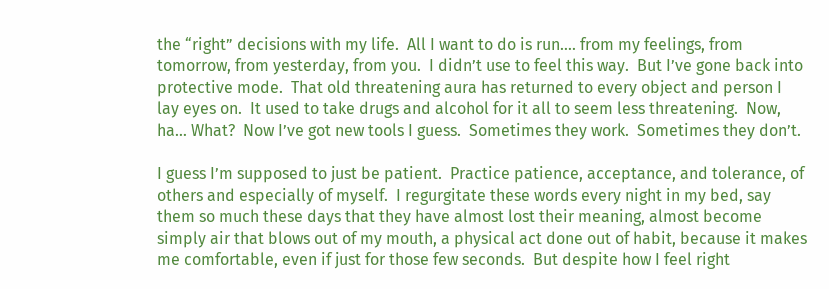the “right” decisions with my life.  All I want to do is run…. from my feelings, from tomorrow, from yesterday, from you.  I didn’t use to feel this way.  But I’ve gone back into protective mode.  That old threatening aura has returned to every object and person I lay eyes on.  It used to take drugs and alcohol for it all to seem less threatening.  Now, ha… What?  Now I’ve got new tools I guess.  Sometimes they work.  Sometimes they don’t.

I guess I’m supposed to just be patient.  Practice patience, acceptance, and tolerance, of others and especially of myself.  I regurgitate these words every night in my bed, say them so much these days that they have almost lost their meaning, almost become simply air that blows out of my mouth, a physical act done out of habit, because it makes me comfortable, even if just for those few seconds.  But despite how I feel right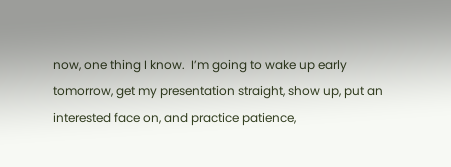now, one thing I know.  I’m going to wake up early tomorrow, get my presentation straight, show up, put an interested face on, and practice patience,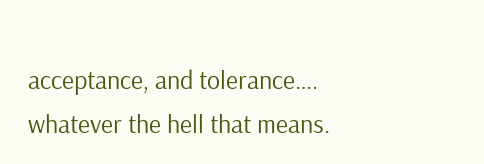acceptance, and tolerance…. whatever the hell that means.